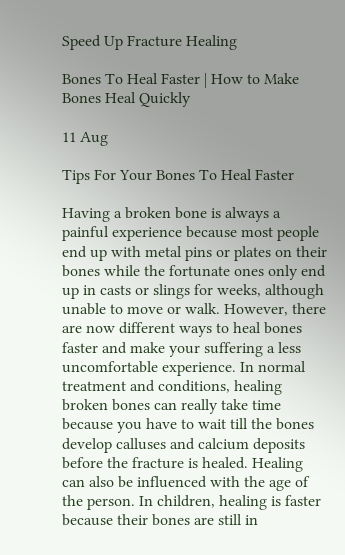Speed Up Fracture Healing

Bones To Heal Faster | How to Make Bones Heal Quickly

11 Aug

Tips For Your Bones To Heal Faster

Having a broken bone is always a painful experience because most people end up with metal pins or plates on their bones while the fortunate ones only end up in casts or slings for weeks, although unable to move or walk. However, there are now different ways to heal bones faster and make your suffering a less uncomfortable experience. In normal treatment and conditions, healing broken bones can really take time because you have to wait till the bones develop calluses and calcium deposits before the fracture is healed. Healing can also be influenced with the age of the person. In children, healing is faster because their bones are still in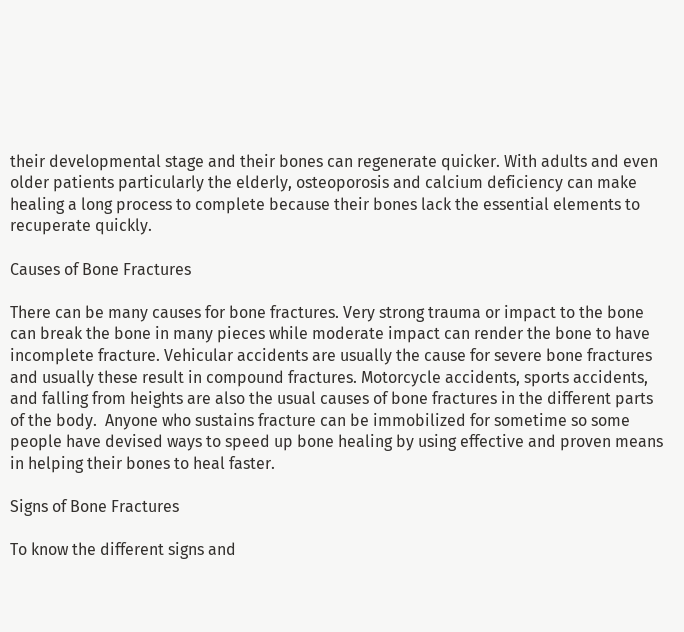their developmental stage and their bones can regenerate quicker. With adults and even older patients particularly the elderly, osteoporosis and calcium deficiency can make healing a long process to complete because their bones lack the essential elements to recuperate quickly.

Causes of Bone Fractures

There can be many causes for bone fractures. Very strong trauma or impact to the bone can break the bone in many pieces while moderate impact can render the bone to have incomplete fracture. Vehicular accidents are usually the cause for severe bone fractures and usually these result in compound fractures. Motorcycle accidents, sports accidents, and falling from heights are also the usual causes of bone fractures in the different parts of the body.  Anyone who sustains fracture can be immobilized for sometime so some people have devised ways to speed up bone healing by using effective and proven means in helping their bones to heal faster.

Signs of Bone Fractures

To know the different signs and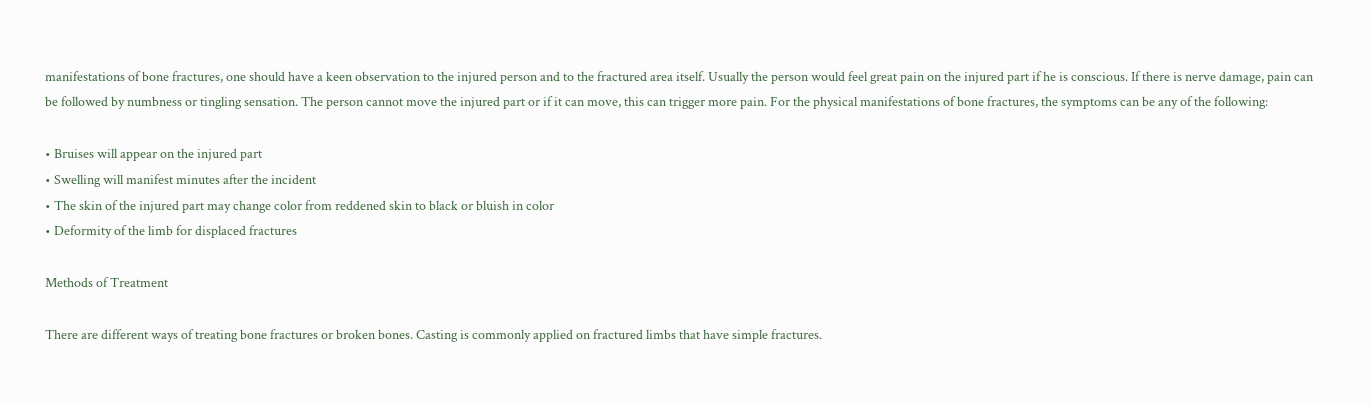manifestations of bone fractures, one should have a keen observation to the injured person and to the fractured area itself. Usually the person would feel great pain on the injured part if he is conscious. If there is nerve damage, pain can be followed by numbness or tingling sensation. The person cannot move the injured part or if it can move, this can trigger more pain. For the physical manifestations of bone fractures, the symptoms can be any of the following:

• Bruises will appear on the injured part
• Swelling will manifest minutes after the incident
• The skin of the injured part may change color from reddened skin to black or bluish in color
• Deformity of the limb for displaced fractures

Methods of Treatment

There are different ways of treating bone fractures or broken bones. Casting is commonly applied on fractured limbs that have simple fractures.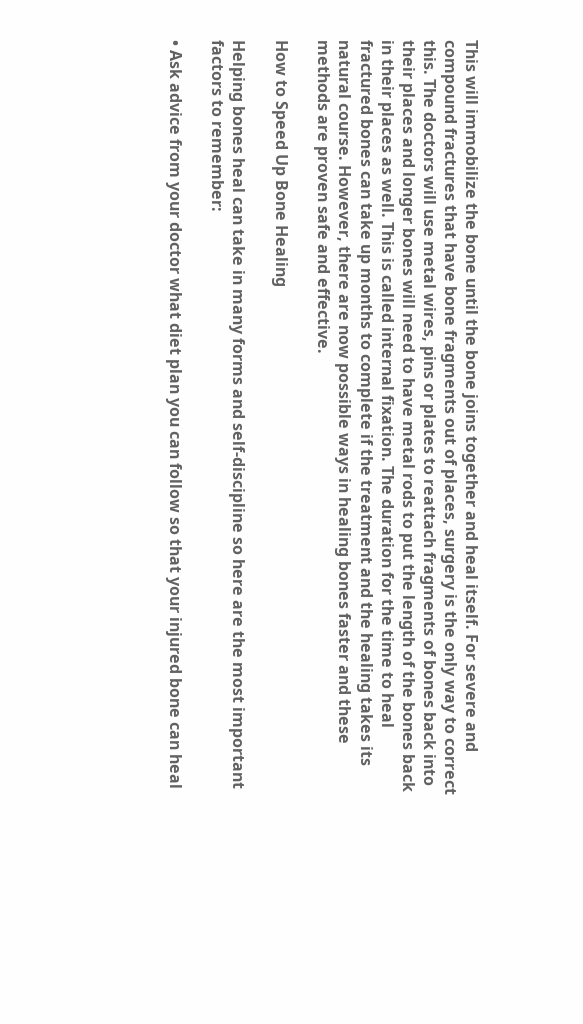This will immobilize the bone until the bone joins together and heal itself. For severe and compound fractures that have bone fragments out of places, surgery is the only way to correct this. The doctors will use metal wires, pins or plates to reattach fragments of bones back into their places and longer bones will need to have metal rods to put the length of the bones back in their places as well. This is called internal fixation. The duration for the time to heal fractured bones can take up months to complete if the treatment and the healing takes its natural course. However, there are now possible ways in healing bones faster and these methods are proven safe and effective.

How to Speed Up Bone Healing

Helping bones heal can take in many forms and self-discipline so here are the most important factors to remember:

• Ask advice from your doctor what diet plan you can follow so that your injured bone can heal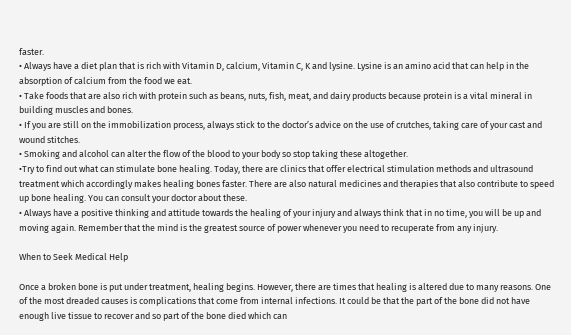faster.
• Always have a diet plan that is rich with Vitamin D, calcium, Vitamin C, K and lysine. Lysine is an amino acid that can help in the absorption of calcium from the food we eat.
• Take foods that are also rich with protein such as beans, nuts, fish, meat, and dairy products because protein is a vital mineral in building muscles and bones.
• If you are still on the immobilization process, always stick to the doctor’s advice on the use of crutches, taking care of your cast and wound stitches.
• Smoking and alcohol can alter the flow of the blood to your body so stop taking these altogether.
•Try to find out what can stimulate bone healing. Today, there are clinics that offer electrical stimulation methods and ultrasound treatment which accordingly makes healing bones faster. There are also natural medicines and therapies that also contribute to speed up bone healing. You can consult your doctor about these.
• Always have a positive thinking and attitude towards the healing of your injury and always think that in no time, you will be up and moving again. Remember that the mind is the greatest source of power whenever you need to recuperate from any injury.

When to Seek Medical Help

Once a broken bone is put under treatment, healing begins. However, there are times that healing is altered due to many reasons. One of the most dreaded causes is complications that come from internal infections. It could be that the part of the bone did not have enough live tissue to recover and so part of the bone died which can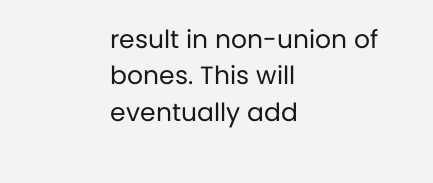result in non-union of bones. This will eventually add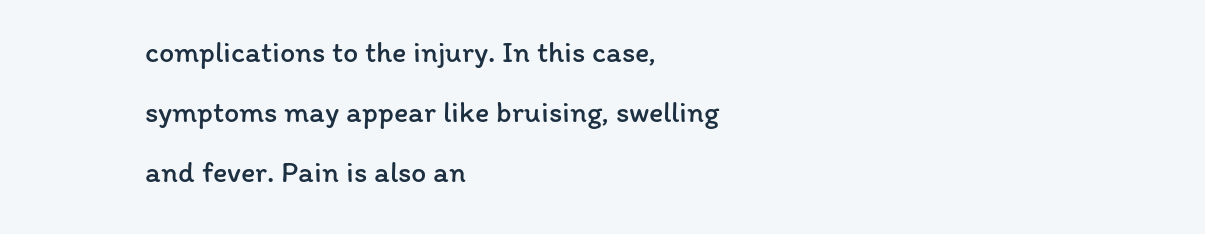complications to the injury. In this case, symptoms may appear like bruising, swelling and fever. Pain is also an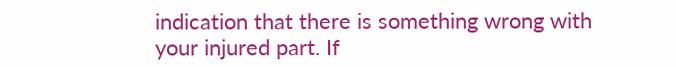indication that there is something wrong with your injured part. If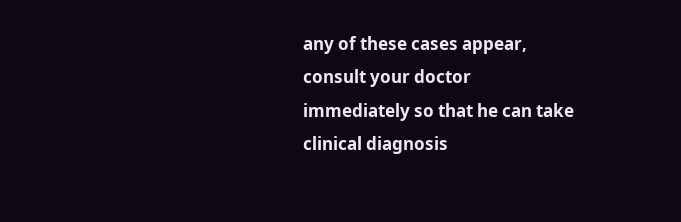any of these cases appear, consult your doctor immediately so that he can take clinical diagnosis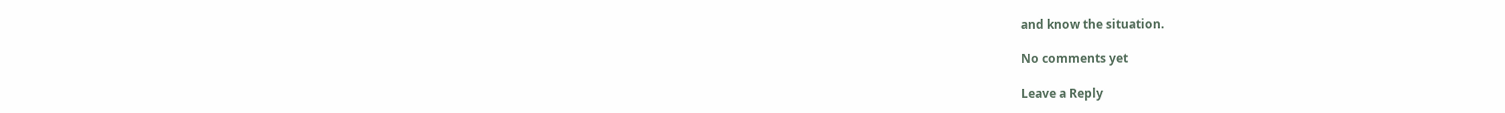and know the situation.

No comments yet

Leave a Reply